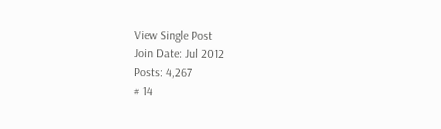View Single Post
Join Date: Jul 2012
Posts: 4,267
# 14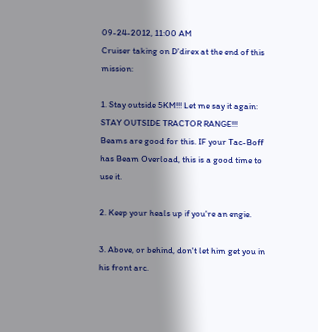09-24-2012, 11:00 AM
Cruiser taking on D'direx at the end of this mission:

1. Stay outside 5KM!!! Let me say it again: STAY OUTSIDE TRACTOR RANGE!!!
Beams are good for this. IF your Tac-Boff has Beam Overload, this is a good time to use it.

2. Keep your heals up if you're an engie.

3. Above, or behind, don't let him get you in his front arc.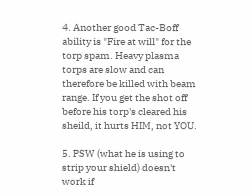4. Another good Tac-Boff ability is "Fire at will" for the torp spam. Heavy plasma torps are slow and can therefore be killed with beam range. If you get the shot off before his torp's cleared his sheild, it hurts HIM, not YOU.

5. PSW (what he is using to strip your shield) doesn't work if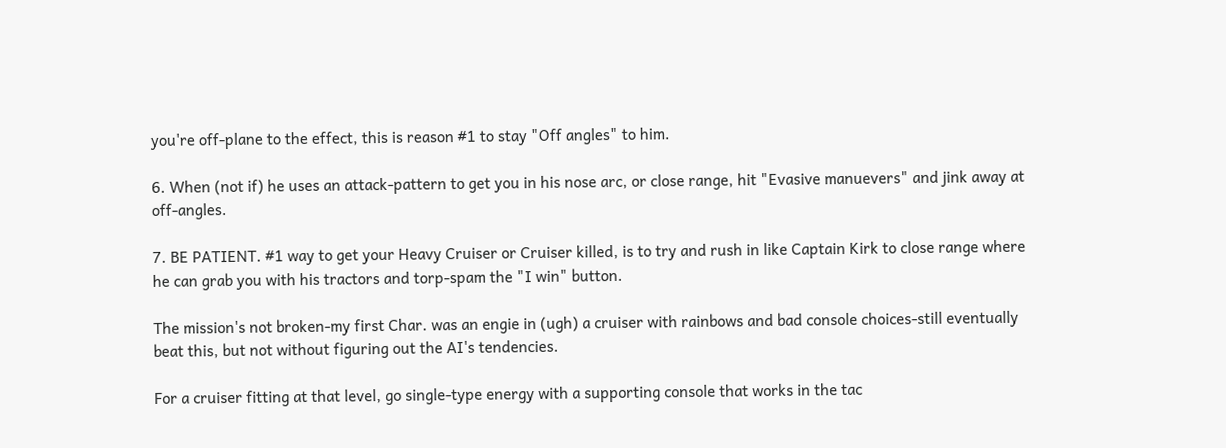you're off-plane to the effect, this is reason #1 to stay "Off angles" to him.

6. When (not if) he uses an attack-pattern to get you in his nose arc, or close range, hit "Evasive manuevers" and jink away at off-angles.

7. BE PATIENT. #1 way to get your Heavy Cruiser or Cruiser killed, is to try and rush in like Captain Kirk to close range where he can grab you with his tractors and torp-spam the "I win" button.

The mission's not broken-my first Char. was an engie in (ugh) a cruiser with rainbows and bad console choices-still eventually beat this, but not without figuring out the AI's tendencies.

For a cruiser fitting at that level, go single-type energy with a supporting console that works in the tac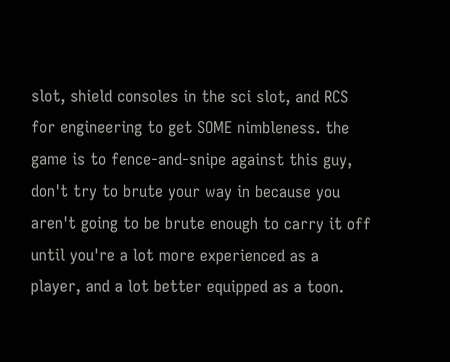slot, shield consoles in the sci slot, and RCS for engineering to get SOME nimbleness. the game is to fence-and-snipe against this guy, don't try to brute your way in because you aren't going to be brute enough to carry it off until you're a lot more experienced as a player, and a lot better equipped as a toon.